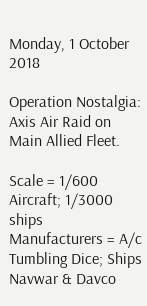Monday, 1 October 2018

Operation Nostalgia: Axis Air Raid on Main Allied Fleet.

Scale = 1/600 Aircraft; 1/3000 ships
Manufacturers = A/c Tumbling Dice; Ships Navwar & Davco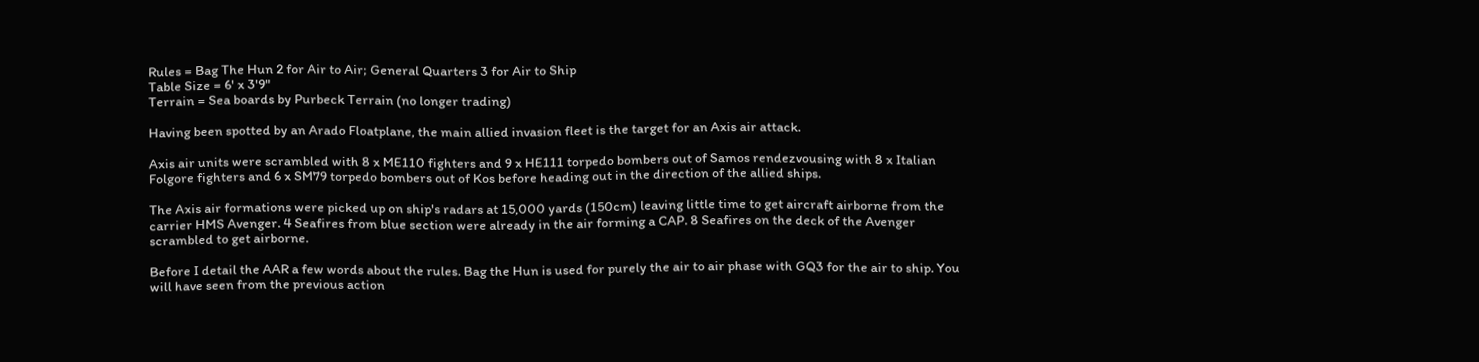Rules = Bag The Hun 2 for Air to Air; General Quarters 3 for Air to Ship
Table Size = 6' x 3'9"
Terrain = Sea boards by Purbeck Terrain (no longer trading)

Having been spotted by an Arado Floatplane, the main allied invasion fleet is the target for an Axis air attack.

Axis air units were scrambled with 8 x ME110 fighters and 9 x HE111 torpedo bombers out of Samos rendezvousing with 8 x Italian Folgore fighters and 6 x SM79 torpedo bombers out of Kos before heading out in the direction of the allied ships.

The Axis air formations were picked up on ship's radars at 15,000 yards (150cm) leaving little time to get aircraft airborne from the carrier HMS Avenger. 4 Seafires from blue section were already in the air forming a CAP. 8 Seafires on the deck of the Avenger scrambled to get airborne.

Before I detail the AAR a few words about the rules. Bag the Hun is used for purely the air to air phase with GQ3 for the air to ship. You will have seen from the previous action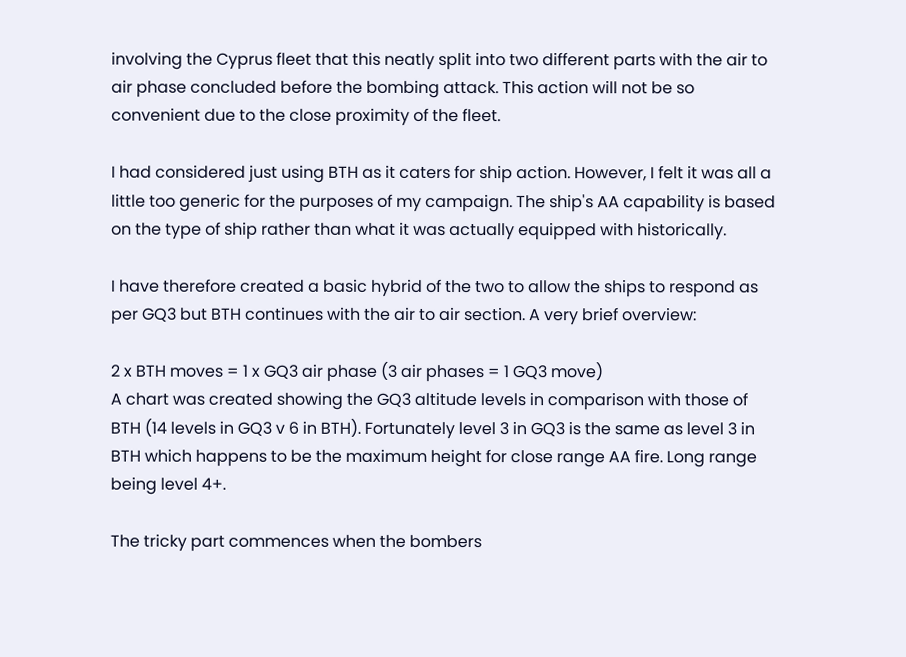involving the Cyprus fleet that this neatly split into two different parts with the air to air phase concluded before the bombing attack. This action will not be so convenient due to the close proximity of the fleet.

I had considered just using BTH as it caters for ship action. However, I felt it was all a little too generic for the purposes of my campaign. The ship's AA capability is based on the type of ship rather than what it was actually equipped with historically.

I have therefore created a basic hybrid of the two to allow the ships to respond as per GQ3 but BTH continues with the air to air section. A very brief overview:

2 x BTH moves = 1 x GQ3 air phase (3 air phases = 1 GQ3 move)
A chart was created showing the GQ3 altitude levels in comparison with those of BTH (14 levels in GQ3 v 6 in BTH). Fortunately level 3 in GQ3 is the same as level 3 in BTH which happens to be the maximum height for close range AA fire. Long range being level 4+.

The tricky part commences when the bombers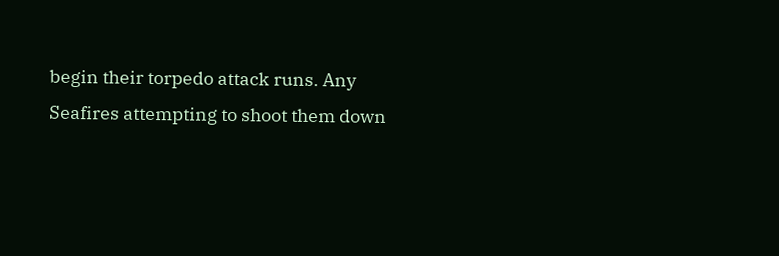begin their torpedo attack runs. Any Seafires attempting to shoot them down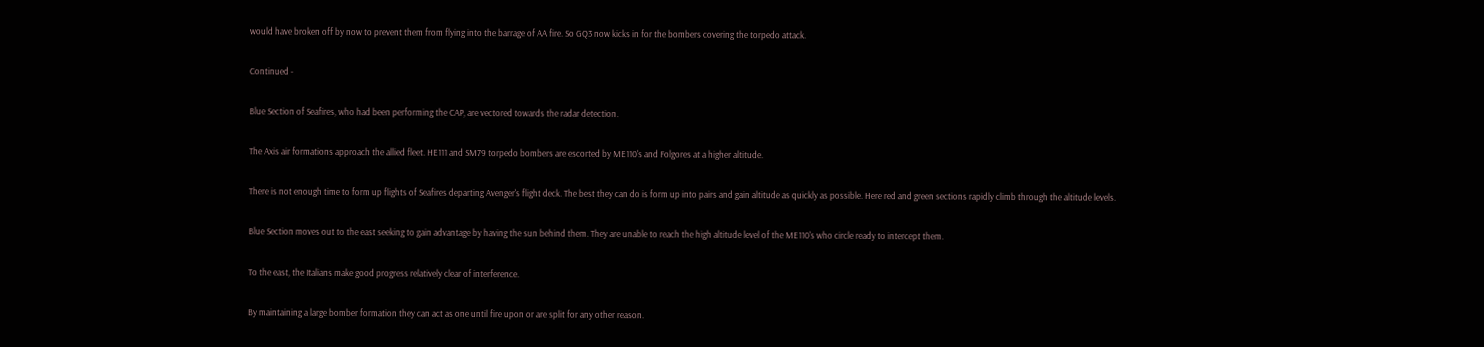would have broken off by now to prevent them from flying into the barrage of AA fire. So GQ3 now kicks in for the bombers covering the torpedo attack.

Continued -

Blue Section of Seafires, who had been performing the CAP, are vectored towards the radar detection.

The Axis air formations approach the allied fleet. HE111 and SM79 torpedo bombers are escorted by ME110's and Folgores at a higher altitude.

There is not enough time to form up flights of Seafires departing Avenger's flight deck. The best they can do is form up into pairs and gain altitude as quickly as possible. Here red and green sections rapidly climb through the altitude levels.

Blue Section moves out to the east seeking to gain advantage by having the sun behind them. They are unable to reach the high altitude level of the ME110's who circle ready to intercept them.

To the east, the Italians make good progress relatively clear of interference.

By maintaining a large bomber formation they can act as one until fire upon or are split for any other reason.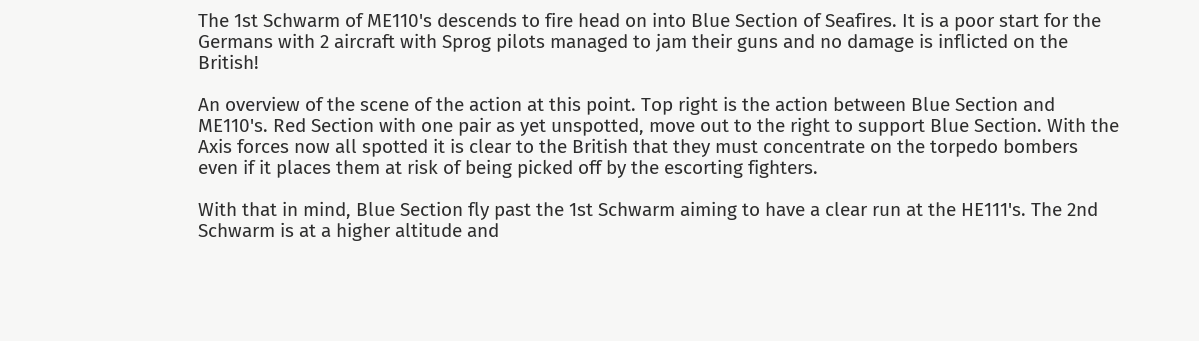The 1st Schwarm of ME110's descends to fire head on into Blue Section of Seafires. It is a poor start for the Germans with 2 aircraft with Sprog pilots managed to jam their guns and no damage is inflicted on the British!

An overview of the scene of the action at this point. Top right is the action between Blue Section and ME110's. Red Section with one pair as yet unspotted, move out to the right to support Blue Section. With the Axis forces now all spotted it is clear to the British that they must concentrate on the torpedo bombers even if it places them at risk of being picked off by the escorting fighters.

With that in mind, Blue Section fly past the 1st Schwarm aiming to have a clear run at the HE111's. The 2nd Schwarm is at a higher altitude and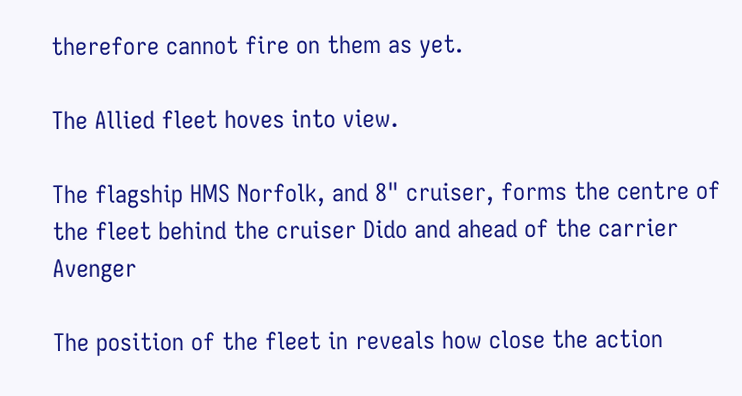therefore cannot fire on them as yet.

The Allied fleet hoves into view.

The flagship HMS Norfolk, and 8" cruiser, forms the centre of the fleet behind the cruiser Dido and ahead of the carrier Avenger

The position of the fleet in reveals how close the action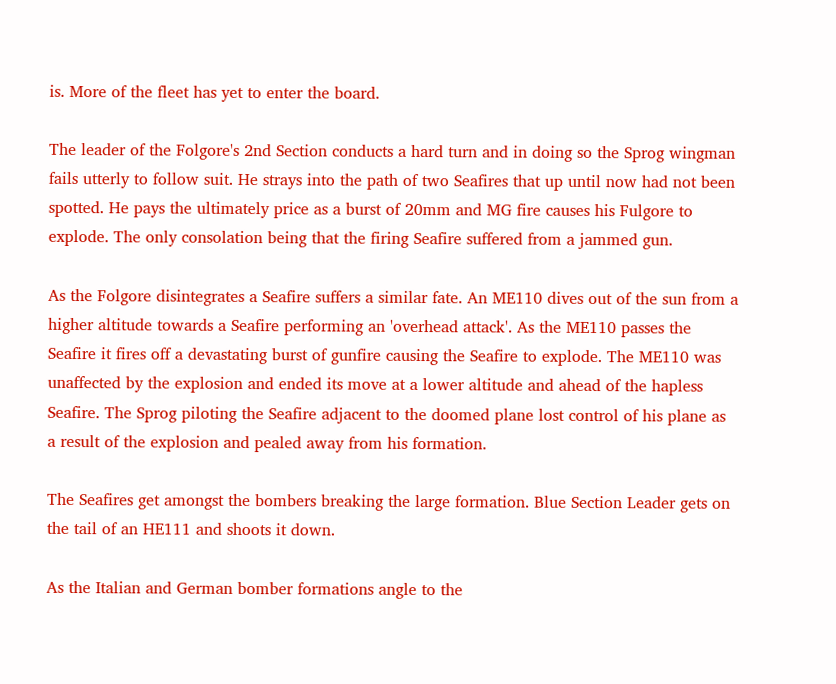is. More of the fleet has yet to enter the board.

The leader of the Folgore's 2nd Section conducts a hard turn and in doing so the Sprog wingman fails utterly to follow suit. He strays into the path of two Seafires that up until now had not been spotted. He pays the ultimately price as a burst of 20mm and MG fire causes his Fulgore to explode. The only consolation being that the firing Seafire suffered from a jammed gun.

As the Folgore disintegrates a Seafire suffers a similar fate. An ME110 dives out of the sun from a higher altitude towards a Seafire performing an 'overhead attack'. As the ME110 passes the Seafire it fires off a devastating burst of gunfire causing the Seafire to explode. The ME110 was unaffected by the explosion and ended its move at a lower altitude and ahead of the hapless Seafire. The Sprog piloting the Seafire adjacent to the doomed plane lost control of his plane as a result of the explosion and pealed away from his formation.

The Seafires get amongst the bombers breaking the large formation. Blue Section Leader gets on the tail of an HE111 and shoots it down.

As the Italian and German bomber formations angle to the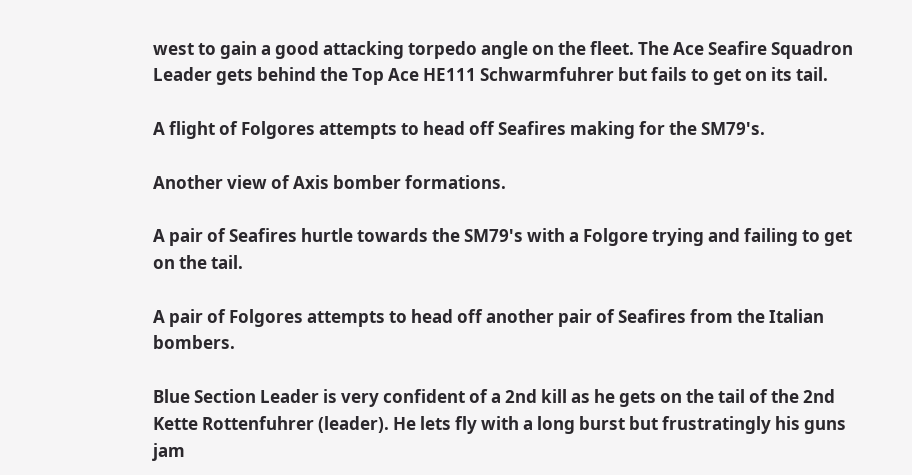west to gain a good attacking torpedo angle on the fleet. The Ace Seafire Squadron Leader gets behind the Top Ace HE111 Schwarmfuhrer but fails to get on its tail.

A flight of Folgores attempts to head off Seafires making for the SM79's.

Another view of Axis bomber formations.

A pair of Seafires hurtle towards the SM79's with a Folgore trying and failing to get on the tail.

A pair of Folgores attempts to head off another pair of Seafires from the Italian bombers.

Blue Section Leader is very confident of a 2nd kill as he gets on the tail of the 2nd Kette Rottenfuhrer (leader). He lets fly with a long burst but frustratingly his guns jam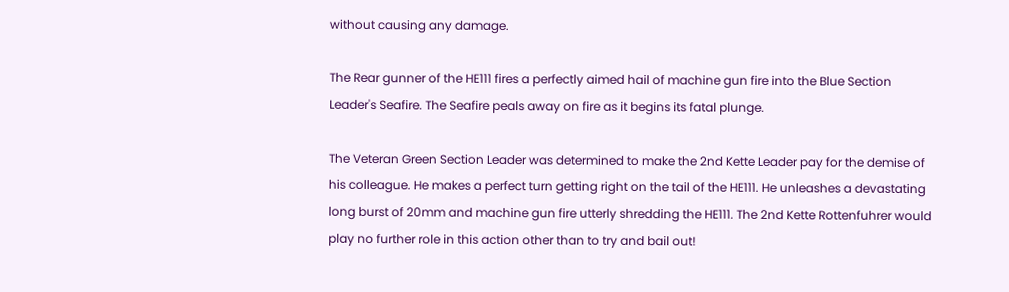without causing any damage.

The Rear gunner of the HE111 fires a perfectly aimed hail of machine gun fire into the Blue Section Leader's Seafire. The Seafire peals away on fire as it begins its fatal plunge.

The Veteran Green Section Leader was determined to make the 2nd Kette Leader pay for the demise of his colleague. He makes a perfect turn getting right on the tail of the HE111. He unleashes a devastating long burst of 20mm and machine gun fire utterly shredding the HE111. The 2nd Kette Rottenfuhrer would play no further role in this action other than to try and bail out!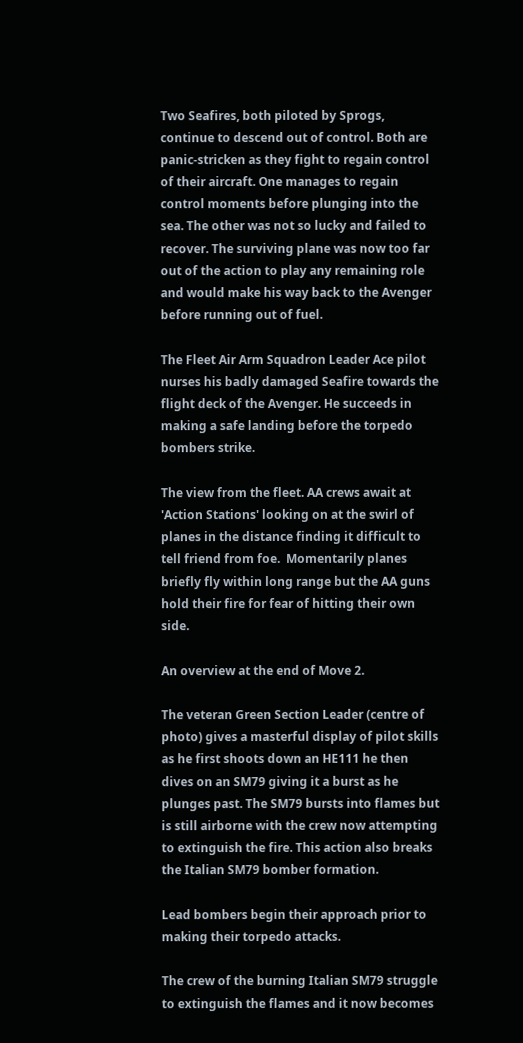Two Seafires, both piloted by Sprogs, continue to descend out of control. Both are panic-stricken as they fight to regain control of their aircraft. One manages to regain control moments before plunging into the sea. The other was not so lucky and failed to recover. The surviving plane was now too far out of the action to play any remaining role and would make his way back to the Avenger before running out of fuel.

The Fleet Air Arm Squadron Leader Ace pilot nurses his badly damaged Seafire towards the flight deck of the Avenger. He succeeds in making a safe landing before the torpedo bombers strike.

The view from the fleet. AA crews await at 'Action Stations' looking on at the swirl of planes in the distance finding it difficult to tell friend from foe.  Momentarily planes briefly fly within long range but the AA guns hold their fire for fear of hitting their own side.

An overview at the end of Move 2.

The veteran Green Section Leader (centre of photo) gives a masterful display of pilot skills as he first shoots down an HE111 he then dives on an SM79 giving it a burst as he plunges past. The SM79 bursts into flames but is still airborne with the crew now attempting to extinguish the fire. This action also breaks the Italian SM79 bomber formation.

Lead bombers begin their approach prior to making their torpedo attacks.

The crew of the burning Italian SM79 struggle to extinguish the flames and it now becomes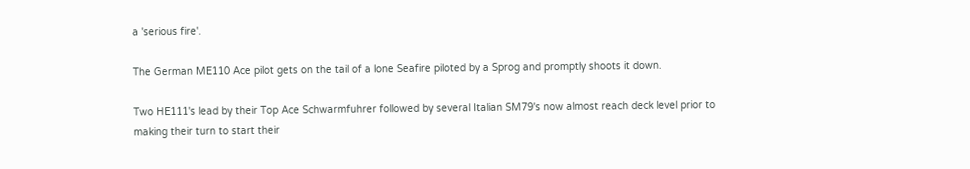a 'serious fire'.

The German ME110 Ace pilot gets on the tail of a lone Seafire piloted by a Sprog and promptly shoots it down.

Two HE111's lead by their Top Ace Schwarmfuhrer followed by several Italian SM79's now almost reach deck level prior to making their turn to start their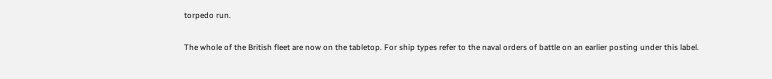torpedo run.

The whole of the British fleet are now on the tabletop. For ship types refer to the naval orders of battle on an earlier posting under this label.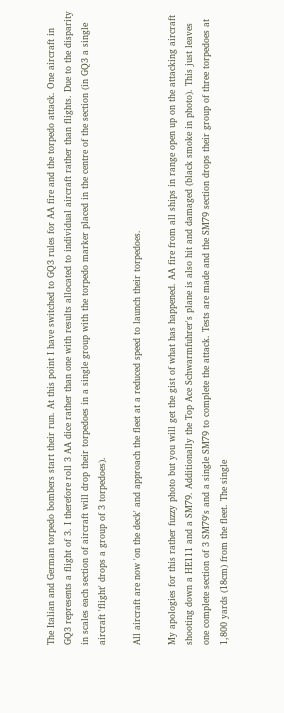The Italian and German torpedo bombers start their run. At this point I have switched to GQ3 rules for AA fire and the torpedo attack. One aircraft in GQ3 represents a flight of 3. I therefore roll 3 AA dice rather than one with results allocated to individual aircraft rather than flights. Due to the disparity in scales each section of aircraft will drop their torpedoes in a single group with the torpedo marker placed in the centre of the section (in GQ3 a single aircraft 'flight' drops a group of 3 torpedoes).

All aircraft are now 'on the deck' and approach the fleet at a reduced speed to launch their torpedoes.

My apologies for this rather fuzzy photo but you will get the gist of what has happened. AA fire from all ships in range open up on the attacking aircraft shooting down a HE111 and a SM79. Additionally the Top Ace Schwarmfuhrer's plane is also hit and damaged (black smoke in photo). This just leaves one complete section of 3 SM79's and a single SM79 to complete the attack. Tests are made and the SM79 section drops their group of three torpedoes at 1,800 yards (18cm) from the fleet. The single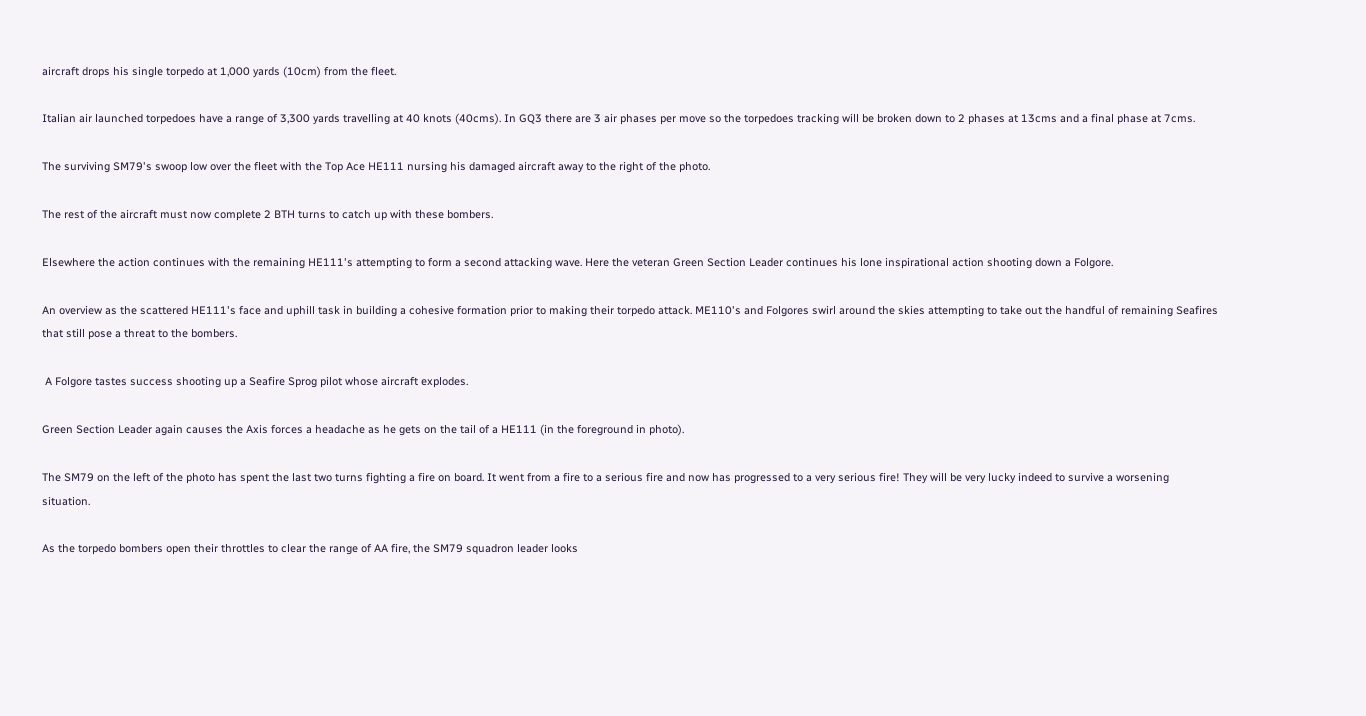aircraft drops his single torpedo at 1,000 yards (10cm) from the fleet.

Italian air launched torpedoes have a range of 3,300 yards travelling at 40 knots (40cms). In GQ3 there are 3 air phases per move so the torpedoes tracking will be broken down to 2 phases at 13cms and a final phase at 7cms.

The surviving SM79's swoop low over the fleet with the Top Ace HE111 nursing his damaged aircraft away to the right of the photo.

The rest of the aircraft must now complete 2 BTH turns to catch up with these bombers.

Elsewhere the action continues with the remaining HE111's attempting to form a second attacking wave. Here the veteran Green Section Leader continues his lone inspirational action shooting down a Folgore.

An overview as the scattered HE111's face and uphill task in building a cohesive formation prior to making their torpedo attack. ME110's and Folgores swirl around the skies attempting to take out the handful of remaining Seafires that still pose a threat to the bombers.

 A Folgore tastes success shooting up a Seafire Sprog pilot whose aircraft explodes.

Green Section Leader again causes the Axis forces a headache as he gets on the tail of a HE111 (in the foreground in photo).

The SM79 on the left of the photo has spent the last two turns fighting a fire on board. It went from a fire to a serious fire and now has progressed to a very serious fire! They will be very lucky indeed to survive a worsening situation.

As the torpedo bombers open their throttles to clear the range of AA fire, the SM79 squadron leader looks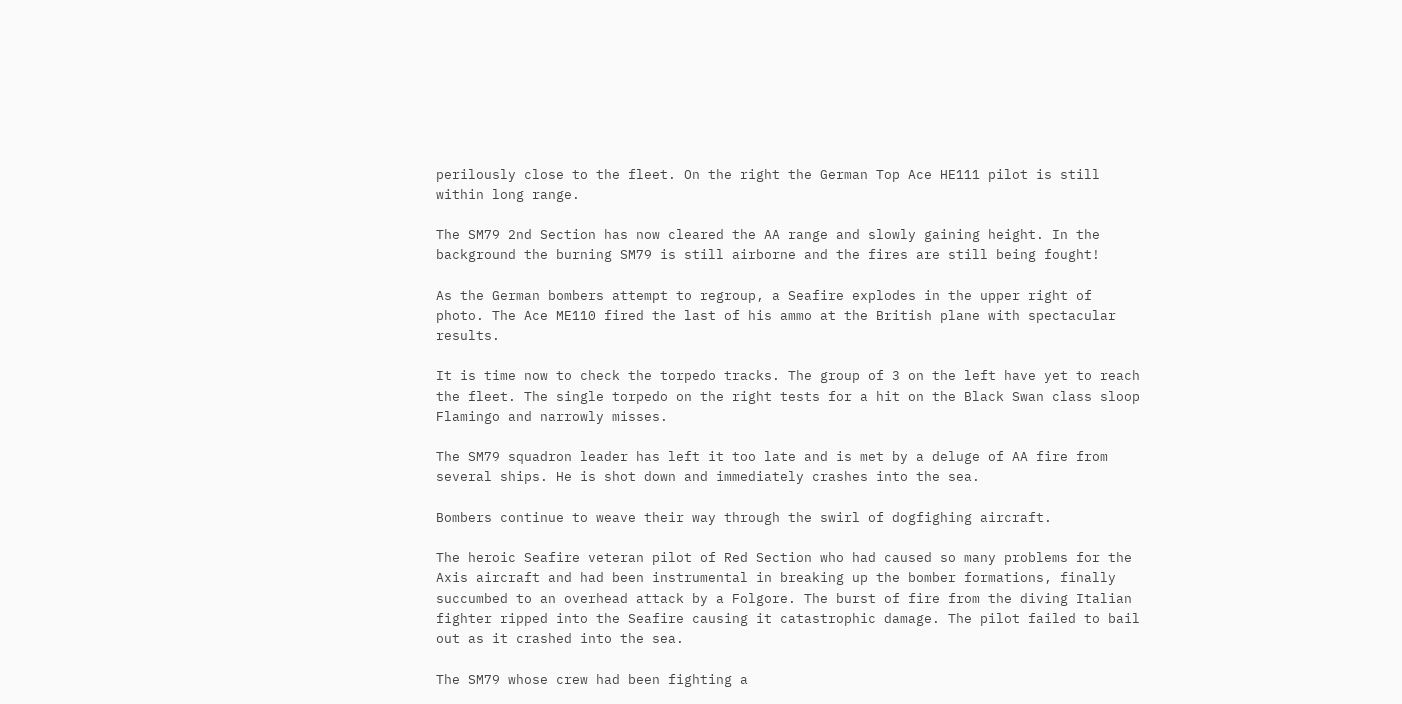perilously close to the fleet. On the right the German Top Ace HE111 pilot is still within long range.

The SM79 2nd Section has now cleared the AA range and slowly gaining height. In the background the burning SM79 is still airborne and the fires are still being fought!

As the German bombers attempt to regroup, a Seafire explodes in the upper right of photo. The Ace ME110 fired the last of his ammo at the British plane with spectacular results.

It is time now to check the torpedo tracks. The group of 3 on the left have yet to reach the fleet. The single torpedo on the right tests for a hit on the Black Swan class sloop Flamingo and narrowly misses.

The SM79 squadron leader has left it too late and is met by a deluge of AA fire from several ships. He is shot down and immediately crashes into the sea.

Bombers continue to weave their way through the swirl of dogfighing aircraft.

The heroic Seafire veteran pilot of Red Section who had caused so many problems for the Axis aircraft and had been instrumental in breaking up the bomber formations, finally succumbed to an overhead attack by a Folgore. The burst of fire from the diving Italian fighter ripped into the Seafire causing it catastrophic damage. The pilot failed to bail out as it crashed into the sea.

The SM79 whose crew had been fighting a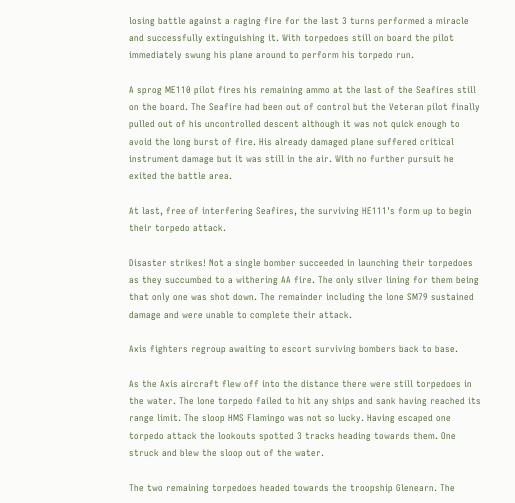losing battle against a raging fire for the last 3 turns performed a miracle and successfully extinguishing it. With torpedoes still on board the pilot immediately swung his plane around to perform his torpedo run.

A sprog ME110 pilot fires his remaining ammo at the last of the Seafires still on the board. The Seafire had been out of control but the Veteran pilot finally pulled out of his uncontrolled descent although it was not quick enough to avoid the long burst of fire. His already damaged plane suffered critical instrument damage but it was still in the air. With no further pursuit he exited the battle area.

At last, free of interfering Seafires, the surviving HE111's form up to begin their torpedo attack.

Disaster strikes! Not a single bomber succeeded in launching their torpedoes as they succumbed to a withering AA fire. The only silver lining for them being that only one was shot down. The remainder including the lone SM79 sustained damage and were unable to complete their attack.

Axis fighters regroup awaiting to escort surviving bombers back to base.

As the Axis aircraft flew off into the distance there were still torpedoes in the water. The lone torpedo failed to hit any ships and sank having reached its range limit. The sloop HMS Flamingo was not so lucky. Having escaped one torpedo attack the lookouts spotted 3 tracks heading towards them. One struck and blew the sloop out of the water.

The two remaining torpedoes headed towards the troopship Glenearn. The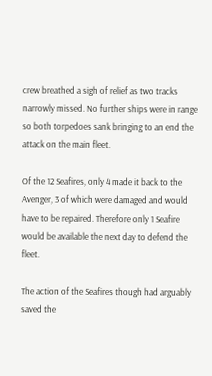crew breathed a sigh of relief as two tracks narrowly missed. No further ships were in range so both torpedoes sank bringing to an end the attack on the main fleet.

Of the 12 Seafires, only 4 made it back to the Avenger, 3 of which were damaged and would have to be repaired. Therefore only 1 Seafire would be available the next day to defend the fleet.

The action of the Seafires though had arguably saved the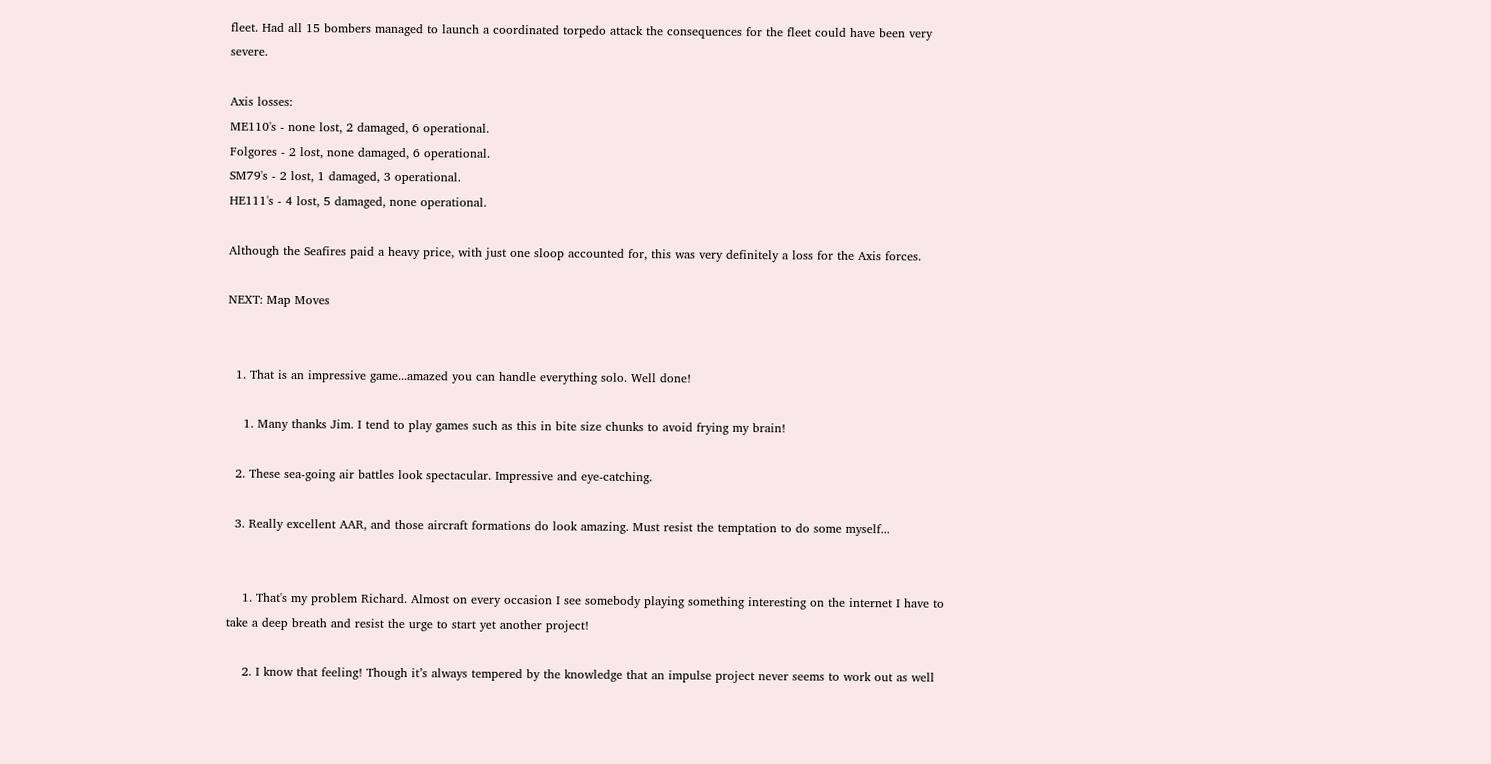fleet. Had all 15 bombers managed to launch a coordinated torpedo attack the consequences for the fleet could have been very severe.

Axis losses:
ME110's - none lost, 2 damaged, 6 operational.
Folgores - 2 lost, none damaged, 6 operational.
SM79's - 2 lost, 1 damaged, 3 operational.
HE111's - 4 lost, 5 damaged, none operational.

Although the Seafires paid a heavy price, with just one sloop accounted for, this was very definitely a loss for the Axis forces.

NEXT: Map Moves


  1. That is an impressive game...amazed you can handle everything solo. Well done!

    1. Many thanks Jim. I tend to play games such as this in bite size chunks to avoid frying my brain!

  2. These sea-going air battles look spectacular. Impressive and eye-catching.

  3. Really excellent AAR, and those aircraft formations do look amazing. Must resist the temptation to do some myself...


    1. That's my problem Richard. Almost on every occasion I see somebody playing something interesting on the internet I have to take a deep breath and resist the urge to start yet another project!

    2. I know that feeling! Though it’s always tempered by the knowledge that an impulse project never seems to work out as well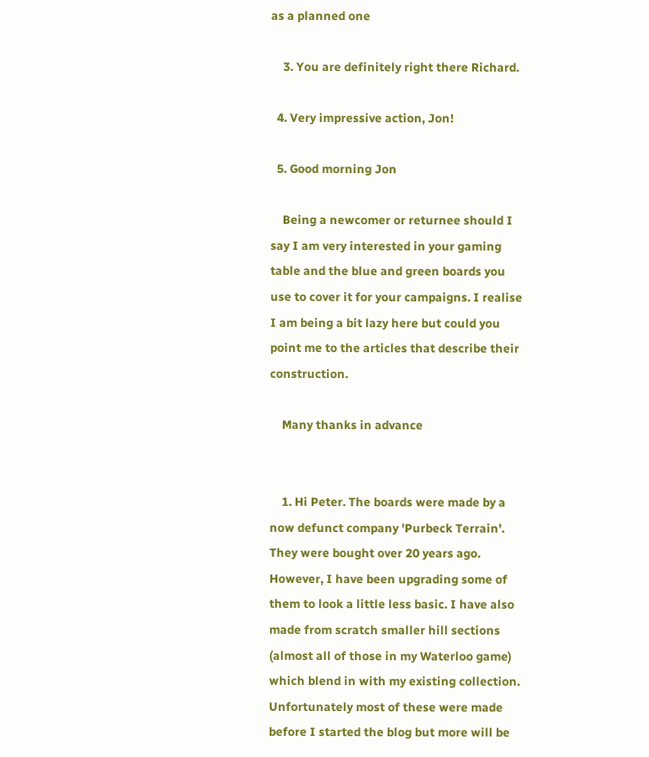as a planned one

    3. You are definitely right there Richard.

  4. Very impressive action, Jon!

  5. Good morning Jon

    Being a newcomer or returnee should I say I am very interested in your gaming table and the blue and green boards you use to cover it for your campaigns. I realise I am being a bit lazy here but could you point me to the articles that describe their construction.

    Many thanks in advance


    1. Hi Peter. The boards were made by a now defunct company 'Purbeck Terrain'. They were bought over 20 years ago. However, I have been upgrading some of them to look a little less basic. I have also made from scratch smaller hill sections (almost all of those in my Waterloo game) which blend in with my existing collection. Unfortunately most of these were made before I started the blog but more will be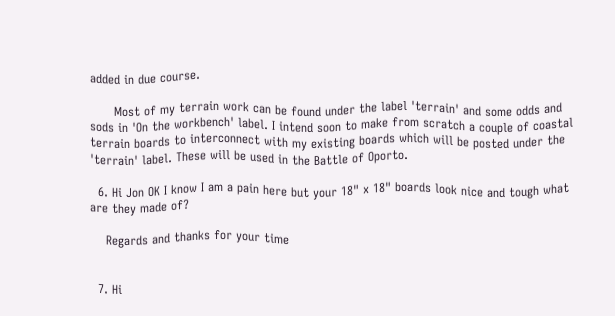added in due course.

      Most of my terrain work can be found under the label 'terrain' and some odds and sods in 'On the workbench' label. I intend soon to make from scratch a couple of coastal terrain boards to interconnect with my existing boards which will be posted under the 'terrain' label. These will be used in the Battle of Oporto.

  6. Hi Jon OK I know I am a pain here but your 18" x 18" boards look nice and tough what are they made of?

    Regards and thanks for your time


  7. Hi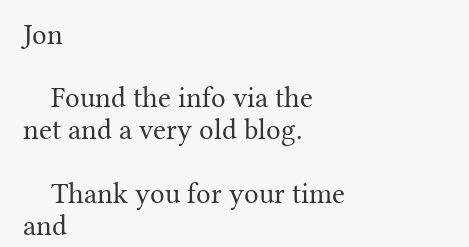Jon

    Found the info via the net and a very old blog.

    Thank you for your time and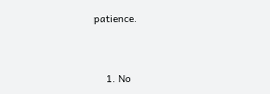patience.



    1. No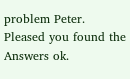problem Peter. Pleased you found the Answers ok.